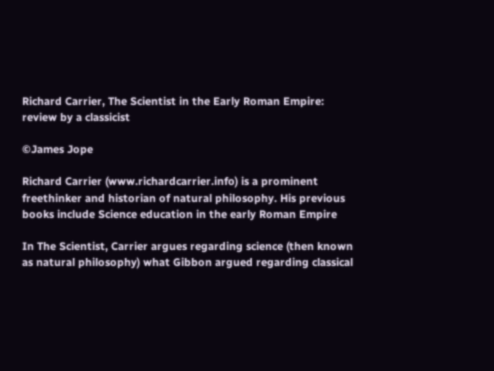Richard Carrier, The Scientist in the Early Roman Empire: review by a classicist

©James Jope

Richard Carrier (www.richardcarrier.info) is a prominent freethinker and historian of natural philosophy. His previous books include Science education in the early Roman Empire

In The Scientist, Carrier argues regarding science (then known as natural philosophy) what Gibbon argued regarding classical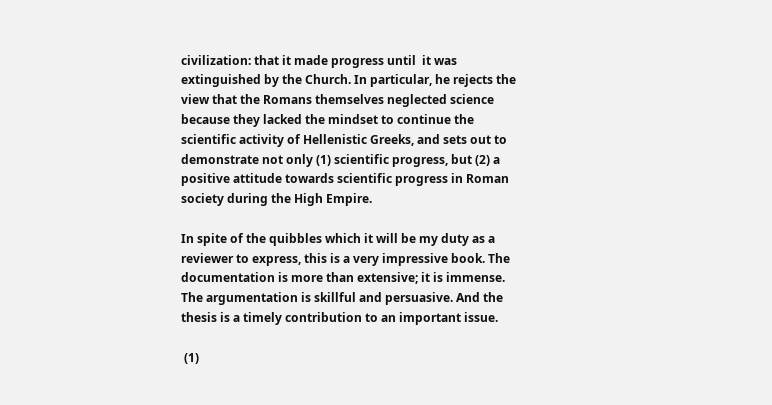civilization: that it made progress until  it was extinguished by the Church. In particular, he rejects the view that the Romans themselves neglected science because they lacked the mindset to continue the scientific activity of Hellenistic Greeks, and sets out to demonstrate not only (1) scientific progress, but (2) a positive attitude towards scientific progress in Roman society during the High Empire.

In spite of the quibbles which it will be my duty as a reviewer to express, this is a very impressive book. The documentation is more than extensive; it is immense. The argumentation is skillful and persuasive. And the thesis is a timely contribution to an important issue.

 (1)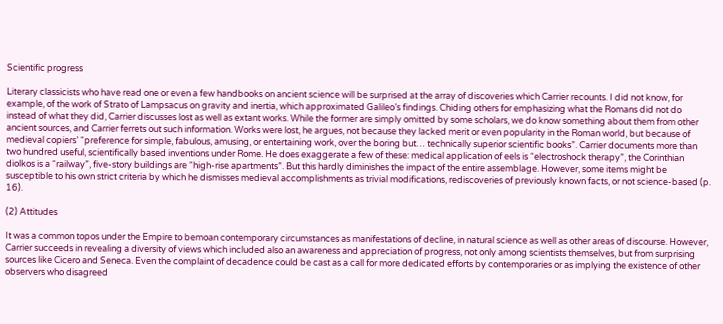Scientific progress

Literary classicists who have read one or even a few handbooks on ancient science will be surprised at the array of discoveries which Carrier recounts. I did not know, for example, of the work of Strato of Lampsacus on gravity and inertia, which approximated Galileo’s findings. Chiding others for emphasizing what the Romans did not do instead of what they did, Carrier discusses lost as well as extant works. While the former are simply omitted by some scholars, we do know something about them from other ancient sources, and Carrier ferrets out such information. Works were lost, he argues, not because they lacked merit or even popularity in the Roman world, but because of medieval copiers’ “preference for simple, fabulous, amusing, or entertaining work, over the boring but… technically superior scientific books”. Carrier documents more than two hundred useful, scientifically based inventions under Rome. He does exaggerate a few of these: medical application of eels is “electroshock therapy”, the Corinthian diolkos is a “railway”, five-story buildings are “high-rise apartments”. But this hardly diminishes the impact of the entire assemblage. However, some items might be susceptible to his own strict criteria by which he dismisses medieval accomplishments as trivial modifications, rediscoveries of previously known facts, or not science-based (p. 16).

(2) Attitudes

It was a common topos under the Empire to bemoan contemporary circumstances as manifestations of decline, in natural science as well as other areas of discourse. However, Carrier succeeds in revealing a diversity of views which included also an awareness and appreciation of progress, not only among scientists themselves, but from surprising sources like Cicero and Seneca. Even the complaint of decadence could be cast as a call for more dedicated efforts by contemporaries or as implying the existence of other observers who disagreed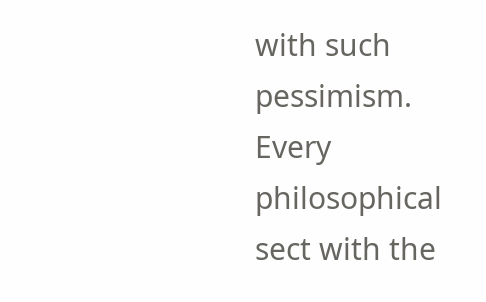with such pessimism. Every philosophical sect with the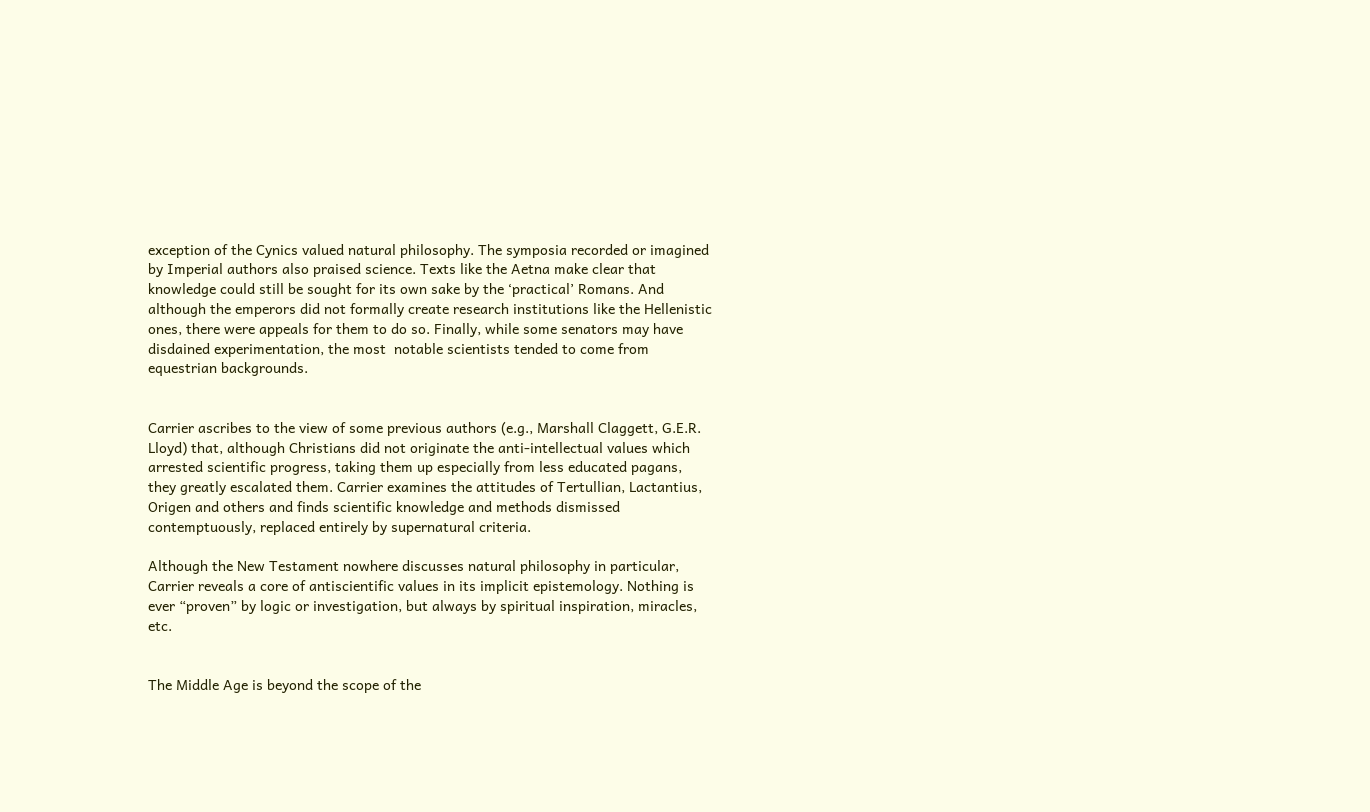exception of the Cynics valued natural philosophy. The symposia recorded or imagined by Imperial authors also praised science. Texts like the Aetna make clear that knowledge could still be sought for its own sake by the ‘practical’ Romans. And although the emperors did not formally create research institutions like the Hellenistic ones, there were appeals for them to do so. Finally, while some senators may have disdained experimentation, the most  notable scientists tended to come from equestrian backgrounds.


Carrier ascribes to the view of some previous authors (e.g., Marshall Claggett, G.E.R. Lloyd) that, although Christians did not originate the anti-intellectual values which arrested scientific progress, taking them up especially from less educated pagans, they greatly escalated them. Carrier examines the attitudes of Tertullian, Lactantius, Origen and others and finds scientific knowledge and methods dismissed contemptuously, replaced entirely by supernatural criteria.

Although the New Testament nowhere discusses natural philosophy in particular, Carrier reveals a core of antiscientific values in its implicit epistemology. Nothing is ever “proven” by logic or investigation, but always by spiritual inspiration, miracles, etc.


The Middle Age is beyond the scope of the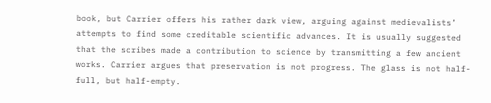book, but Carrier offers his rather dark view, arguing against medievalists’ attempts to find some creditable scientific advances. It is usually suggested that the scribes made a contribution to science by transmitting a few ancient works. Carrier argues that preservation is not progress. The glass is not half-full, but half-empty.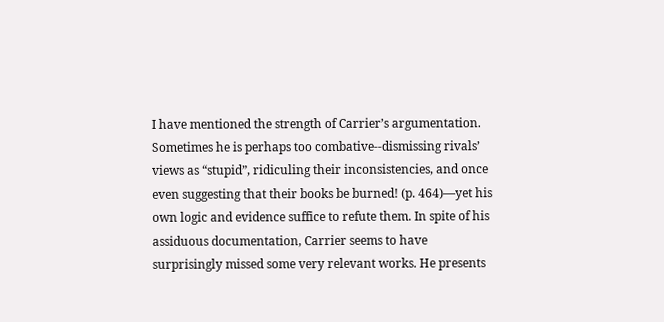I have mentioned the strength of Carrier’s argumentation. Sometimes he is perhaps too combative--dismissing rivals’ views as “stupid”, ridiculing their inconsistencies, and once even suggesting that their books be burned! (p. 464)—yet his own logic and evidence suffice to refute them. In spite of his assiduous documentation, Carrier seems to have surprisingly missed some very relevant works. He presents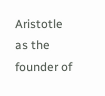Aristotle as the founder of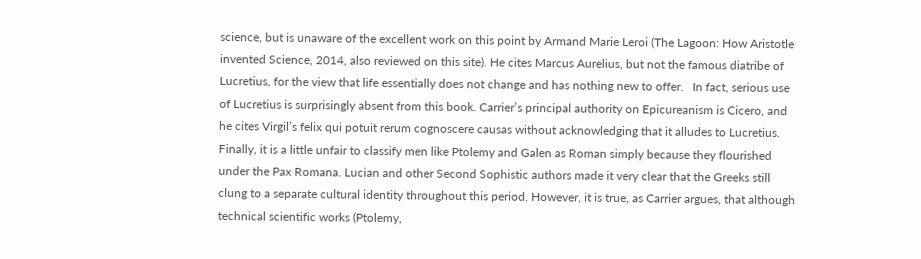science, but is unaware of the excellent work on this point by Armand Marie Leroi (The Lagoon: How Aristotle invented Science, 2014, also reviewed on this site). He cites Marcus Aurelius, but not the famous diatribe of Lucretius, for the view that life essentially does not change and has nothing new to offer.   In fact, serious use of Lucretius is surprisingly absent from this book. Carrier’s principal authority on Epicureanism is Cicero, and he cites Virgil’s felix qui potuit rerum cognoscere causas without acknowledging that it alludes to Lucretius. Finally, it is a little unfair to classify men like Ptolemy and Galen as Roman simply because they flourished under the Pax Romana. Lucian and other Second Sophistic authors made it very clear that the Greeks still clung to a separate cultural identity throughout this period. However, it is true, as Carrier argues, that although technical scientific works (Ptolemy,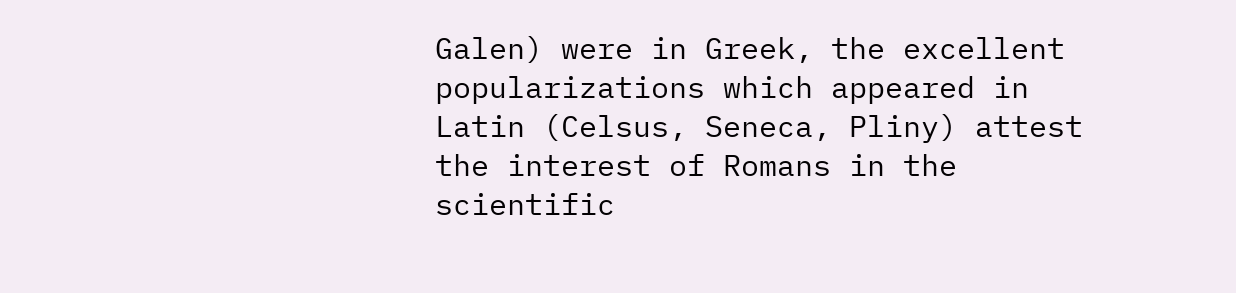Galen) were in Greek, the excellent popularizations which appeared in Latin (Celsus, Seneca, Pliny) attest the interest of Romans in the scientific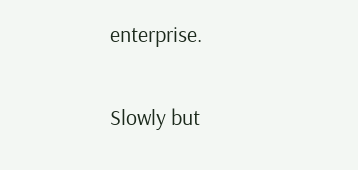enterprise.

Slowly but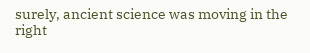surely, ancient science was moving in the right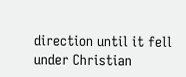direction until it fell under Christian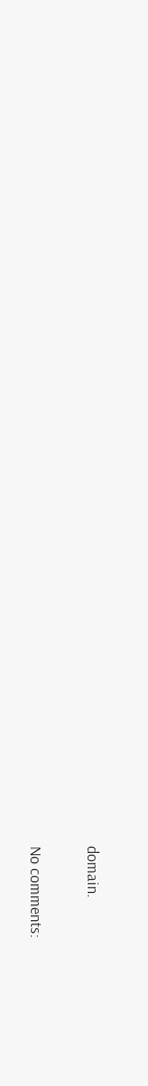domain.

No comments: